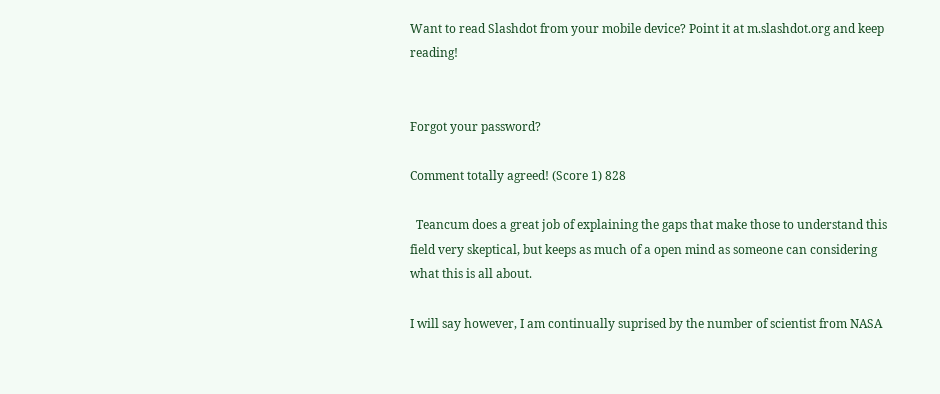Want to read Slashdot from your mobile device? Point it at m.slashdot.org and keep reading!


Forgot your password?

Comment totally agreed! (Score 1) 828

  Teancum does a great job of explaining the gaps that make those to understand this field very skeptical, but keeps as much of a open mind as someone can considering what this is all about.

I will say however, I am continually suprised by the number of scientist from NASA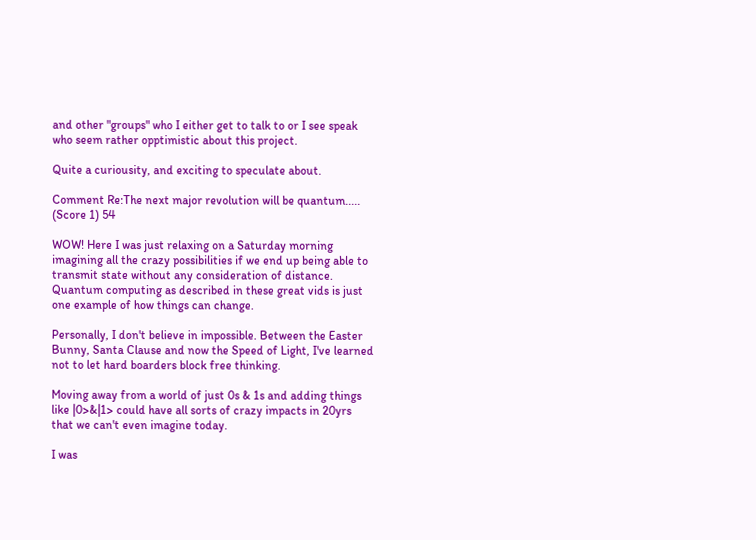and other "groups" who I either get to talk to or I see speak who seem rather opptimistic about this project.

Quite a curiousity, and exciting to speculate about.

Comment Re:The next major revolution will be quantum..... (Score 1) 54

WOW! Here I was just relaxing on a Saturday morning imagining all the crazy possibilities if we end up being able to transmit state without any consideration of distance. Quantum computing as described in these great vids is just one example of how things can change.

Personally, I don't believe in impossible. Between the Easter Bunny, Santa Clause and now the Speed of Light, I've learned not to let hard boarders block free thinking.

Moving away from a world of just 0s & 1s and adding things like |0>&|1> could have all sorts of crazy impacts in 20yrs that we can't even imagine today.

I was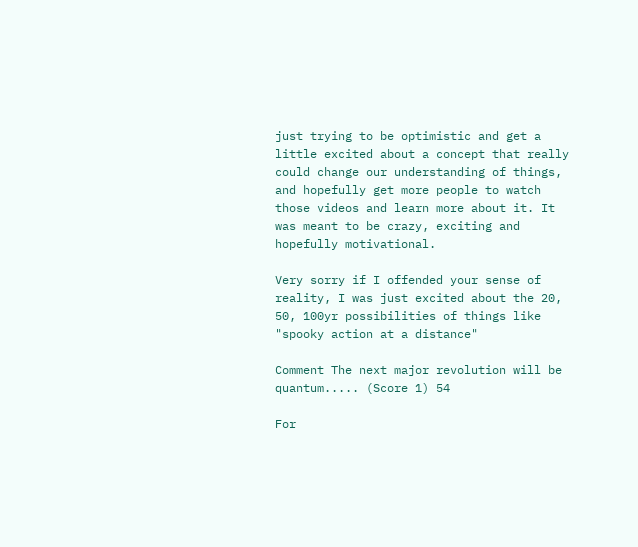just trying to be optimistic and get a little excited about a concept that really could change our understanding of things, and hopefully get more people to watch those videos and learn more about it. It was meant to be crazy, exciting and hopefully motivational.

Very sorry if I offended your sense of reality, I was just excited about the 20, 50, 100yr possibilities of things like "spooky action at a distance"

Comment The next major revolution will be quantum..... (Score 1) 54

For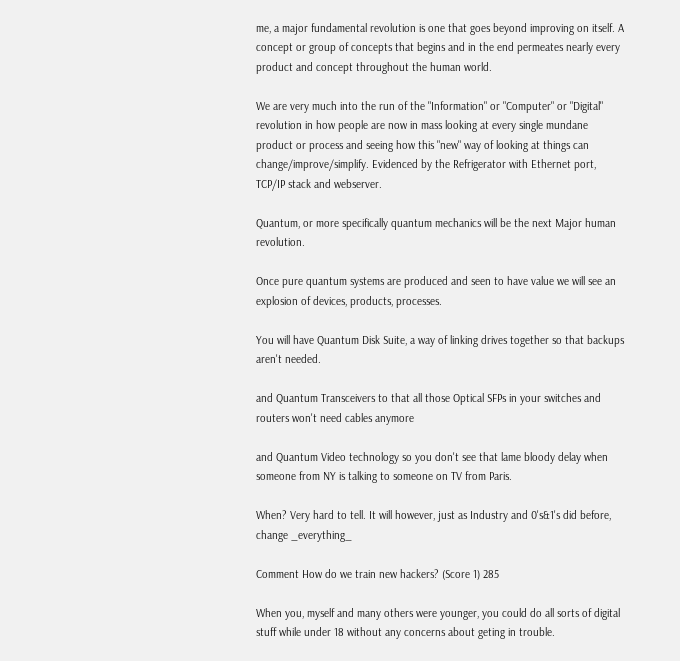me, a major fundamental revolution is one that goes beyond improving on itself. A concept or group of concepts that begins and in the end permeates nearly every product and concept throughout the human world.

We are very much into the run of the "Information" or "Computer" or "Digital" revolution in how people are now in mass looking at every single mundane product or process and seeing how this "new" way of looking at things can change/improve/simplify. Evidenced by the Refrigerator with Ethernet port, TCP/IP stack and webserver.

Quantum, or more specifically quantum mechanics will be the next Major human revolution.

Once pure quantum systems are produced and seen to have value we will see an explosion of devices, products, processes.

You will have Quantum Disk Suite, a way of linking drives together so that backups aren't needed.

and Quantum Transceivers to that all those Optical SFPs in your switches and routers won't need cables anymore

and Quantum Video technology so you don't see that lame bloody delay when someone from NY is talking to someone on TV from Paris.

When? Very hard to tell. It will however, just as Industry and 0's&1's did before, change _everything_

Comment How do we train new hackers? (Score 1) 285

When you, myself and many others were younger, you could do all sorts of digital stuff while under 18 without any concerns about geting in trouble.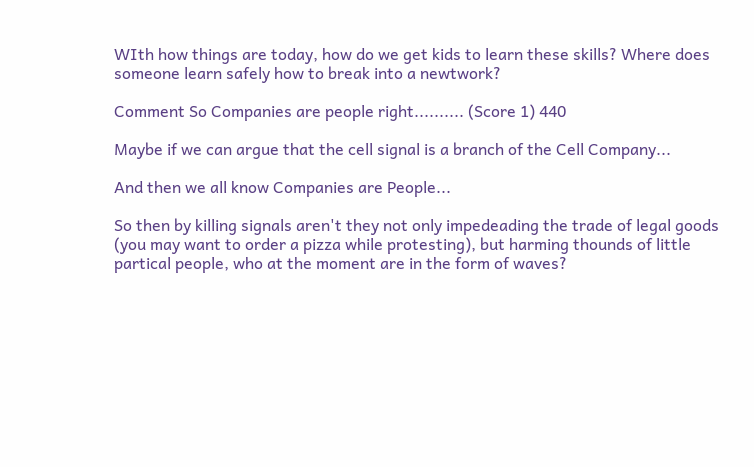WIth how things are today, how do we get kids to learn these skills? Where does someone learn safely how to break into a newtwork?

Comment So Companies are people right.......... (Score 1) 440

Maybe if we can argue that the cell signal is a branch of the Cell Company...

And then we all know Companies are People...

So then by killing signals aren't they not only impedeading the trade of legal goods (you may want to order a pizza while protesting), but harming thounds of little partical people, who at the moment are in the form of waves?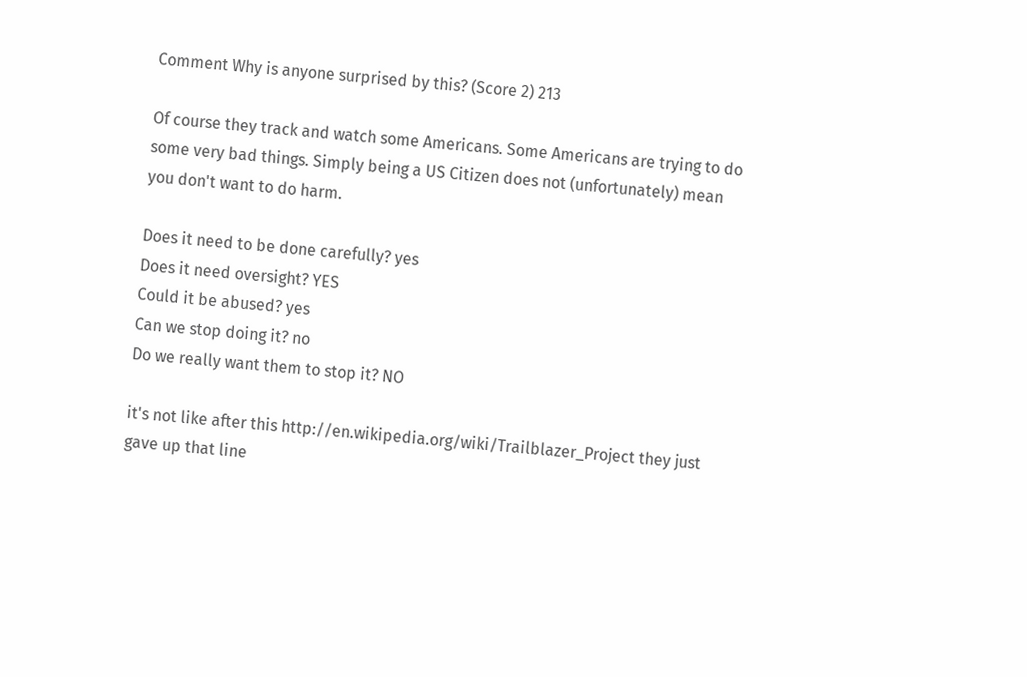Comment Why is anyone surprised by this? (Score 2) 213

Of course they track and watch some Americans. Some Americans are trying to do some very bad things. Simply being a US Citizen does not (unfortunately) mean you don't want to do harm.

Does it need to be done carefully? yes
Does it need oversight? YES
Could it be abused? yes
Can we stop doing it? no
Do we really want them to stop it? NO

it's not like after this http://en.wikipedia.org/wiki/Trailblazer_Project they just gave up that line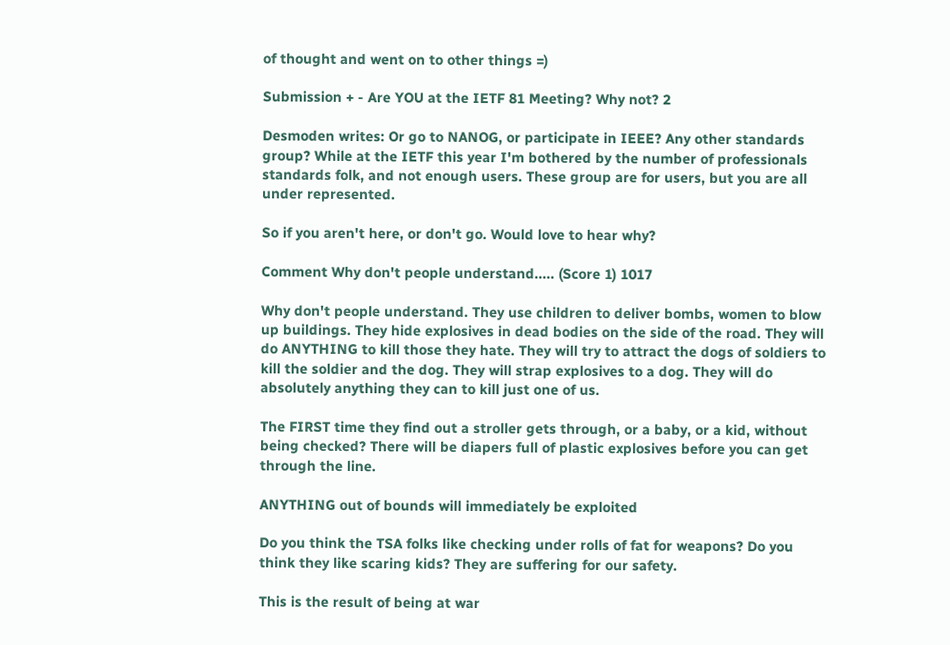of thought and went on to other things =)

Submission + - Are YOU at the IETF 81 Meeting? Why not? 2

Desmoden writes: Or go to NANOG, or participate in IEEE? Any other standards group? While at the IETF this year I'm bothered by the number of professionals standards folk, and not enough users. These group are for users, but you are all under represented.

So if you aren't here, or don't go. Would love to hear why?

Comment Why don't people understand..... (Score 1) 1017

Why don't people understand. They use children to deliver bombs, women to blow up buildings. They hide explosives in dead bodies on the side of the road. They will do ANYTHING to kill those they hate. They will try to attract the dogs of soldiers to kill the soldier and the dog. They will strap explosives to a dog. They will do absolutely anything they can to kill just one of us.

The FIRST time they find out a stroller gets through, or a baby, or a kid, without being checked? There will be diapers full of plastic explosives before you can get through the line.

ANYTHING out of bounds will immediately be exploited

Do you think the TSA folks like checking under rolls of fat for weapons? Do you think they like scaring kids? They are suffering for our safety.

This is the result of being at war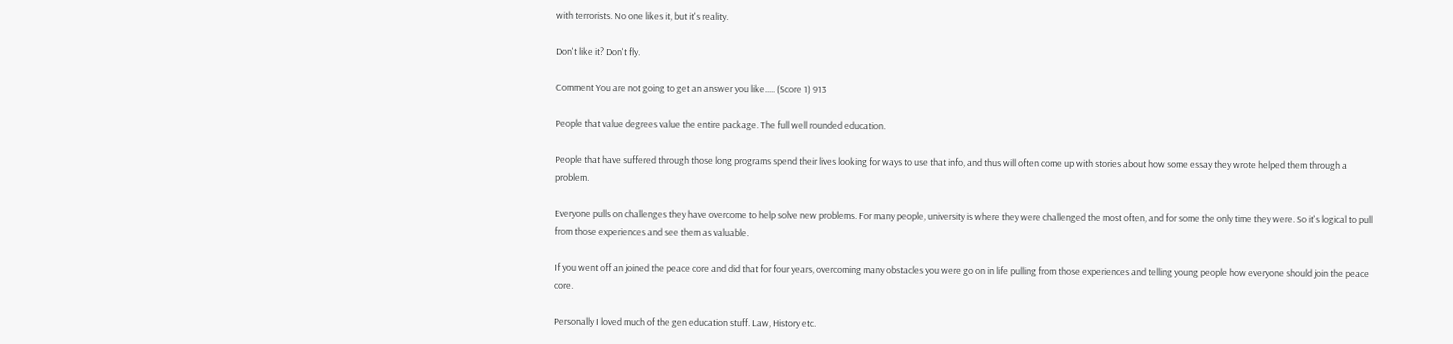with terrorists. No one likes it, but it's reality.

Don't like it? Don't fly.

Comment You are not going to get an answer you like..... (Score 1) 913

People that value degrees value the entire package. The full well rounded education.

People that have suffered through those long programs spend their lives looking for ways to use that info, and thus will often come up with stories about how some essay they wrote helped them through a problem.

Everyone pulls on challenges they have overcome to help solve new problems. For many people, university is where they were challenged the most often, and for some the only time they were. So it's logical to pull from those experiences and see them as valuable.

If you went off an joined the peace core and did that for four years, overcoming many obstacles you were go on in life pulling from those experiences and telling young people how everyone should join the peace core.

Personally I loved much of the gen education stuff. Law, History etc.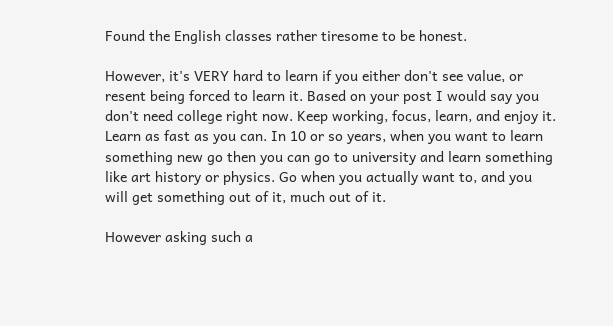Found the English classes rather tiresome to be honest.

However, it's VERY hard to learn if you either don't see value, or resent being forced to learn it. Based on your post I would say you don't need college right now. Keep working, focus, learn, and enjoy it. Learn as fast as you can. In 10 or so years, when you want to learn something new go then you can go to university and learn something like art history or physics. Go when you actually want to, and you will get something out of it, much out of it.

However asking such a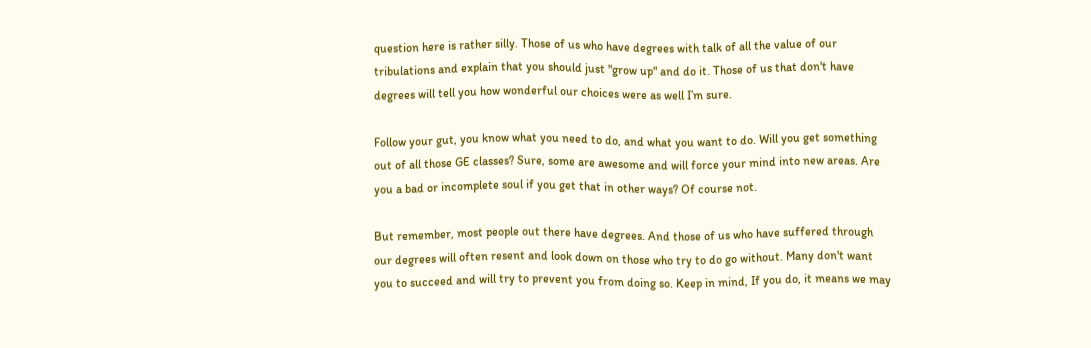question here is rather silly. Those of us who have degrees with talk of all the value of our tribulations and explain that you should just "grow up" and do it. Those of us that don't have degrees will tell you how wonderful our choices were as well I’m sure.

Follow your gut, you know what you need to do, and what you want to do. Will you get something out of all those GE classes? Sure, some are awesome and will force your mind into new areas. Are you a bad or incomplete soul if you get that in other ways? Of course not.

But remember, most people out there have degrees. And those of us who have suffered through our degrees will often resent and look down on those who try to do go without. Many don't want you to succeed and will try to prevent you from doing so. Keep in mind, If you do, it means we may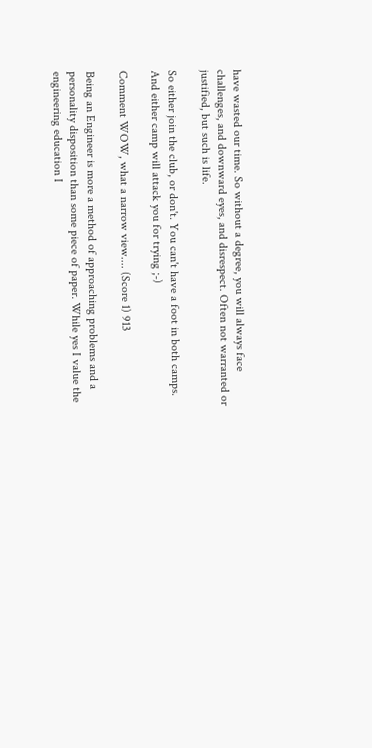have wasted our time. So without a degree, you will always face challenges, and downward eyes, and disrespect. Often not warranted or justified, but such is life.

So either join the club, or don't. You can't have a foot in both camps. And either camp will attack you for trying ;-)

Comment WOW, what a narrow view.... (Score 1) 913

Being an Engineer is more a method of approaching problems and a personality disposition than some piece of paper. While yes I value the engineering education I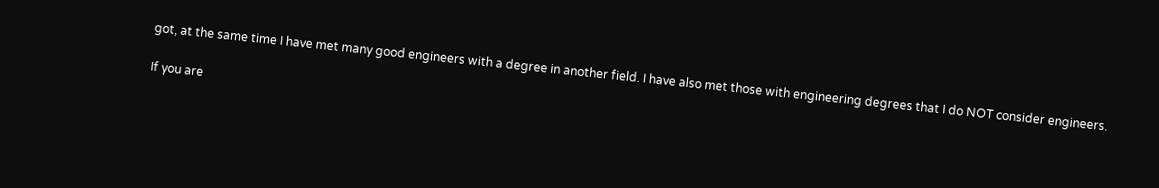got, at the same time I have met many good engineers with a degree in another field. I have also met those with engineering degrees that I do NOT consider engineers.

If you are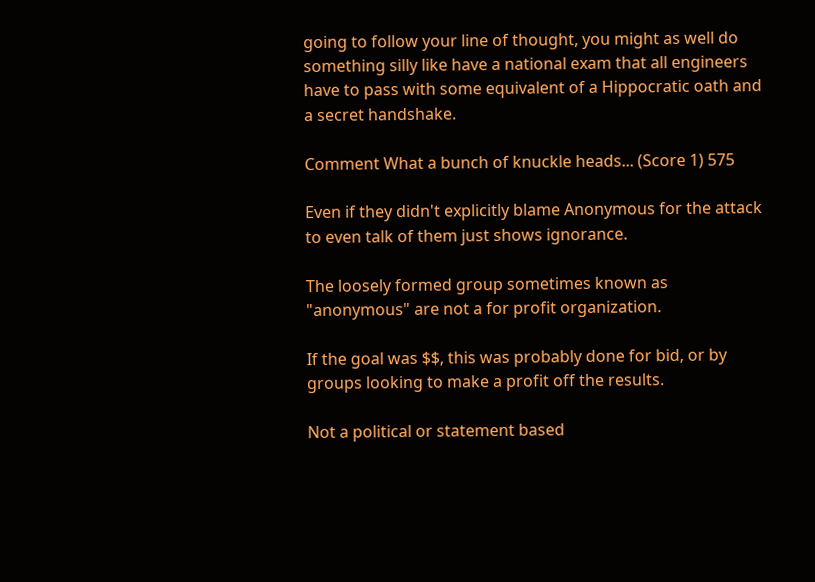going to follow your line of thought, you might as well do something silly like have a national exam that all engineers have to pass with some equivalent of a Hippocratic oath and a secret handshake.

Comment What a bunch of knuckle heads... (Score 1) 575

Even if they didn't explicitly blame Anonymous for the attack to even talk of them just shows ignorance.

The loosely formed group sometimes known as "anonymous" are not a for profit organization.

If the goal was $$, this was probably done for bid, or by groups looking to make a profit off the results.

Not a political or statement based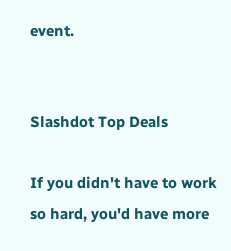event.


Slashdot Top Deals

If you didn't have to work so hard, you'd have more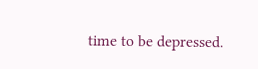time to be depressed.